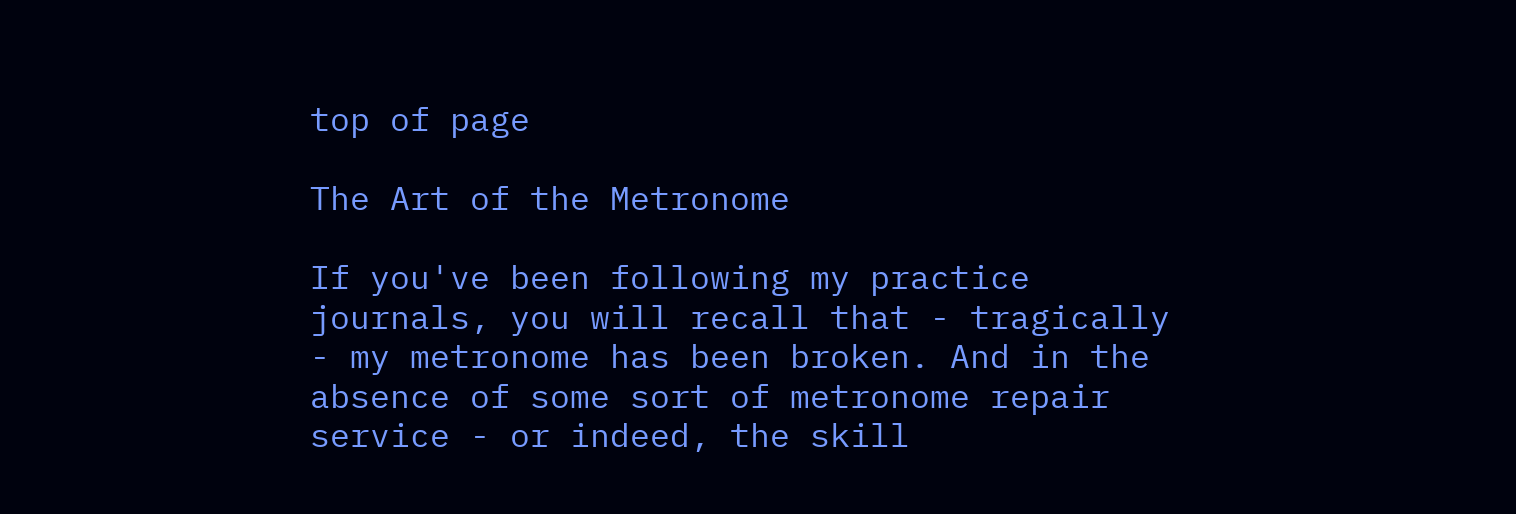top of page

The Art of the Metronome

If you've been following my practice journals, you will recall that - tragically - my metronome has been broken. And in the absence of some sort of metronome repair service - or indeed, the skill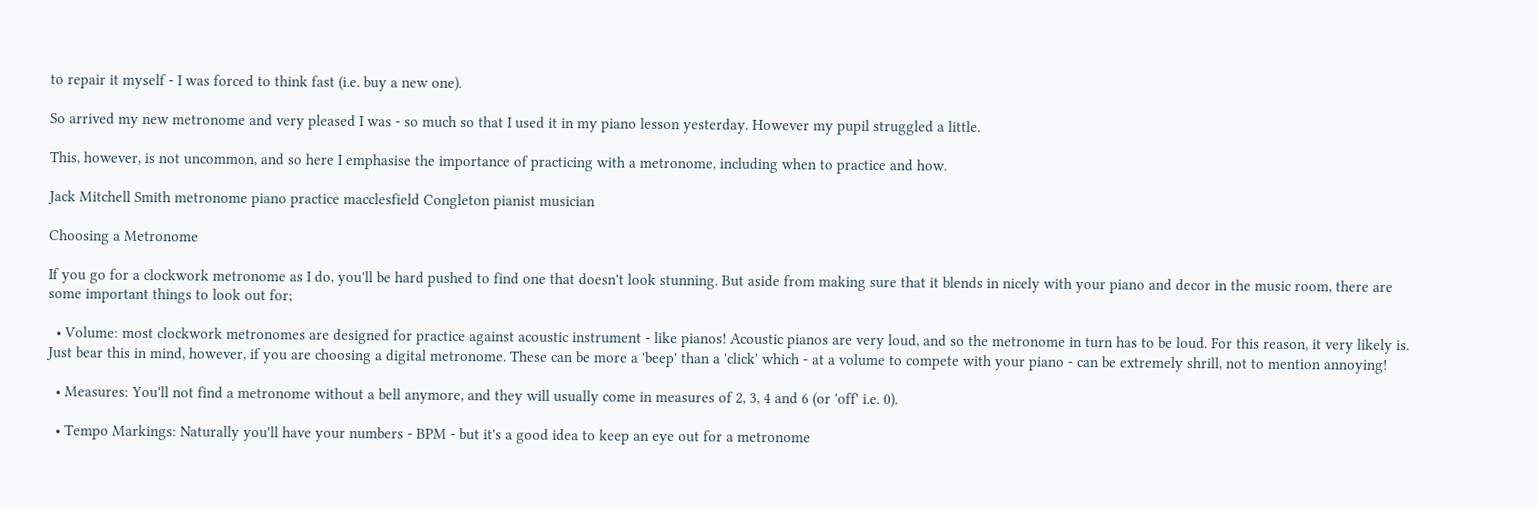to repair it myself - I was forced to think fast (i.e. buy a new one).

So arrived my new metronome and very pleased I was - so much so that I used it in my piano lesson yesterday. However my pupil struggled a little.

This, however, is not uncommon, and so here I emphasise the importance of practicing with a metronome, including when to practice and how.

Jack Mitchell Smith metronome piano practice macclesfield Congleton pianist musician

Choosing a Metronome

If you go for a clockwork metronome as I do, you'll be hard pushed to find one that doesn't look stunning. But aside from making sure that it blends in nicely with your piano and decor in the music room, there are some important things to look out for;

  • Volume: most clockwork metronomes are designed for practice against acoustic instrument - like pianos! Acoustic pianos are very loud, and so the metronome in turn has to be loud. For this reason, it very likely is. Just bear this in mind, however, if you are choosing a digital metronome. These can be more a 'beep' than a 'click' which - at a volume to compete with your piano - can be extremely shrill, not to mention annoying!

  • Measures: You'll not find a metronome without a bell anymore, and they will usually come in measures of 2, 3, 4 and 6 (or 'off' i.e. 0).

  • Tempo Markings: Naturally you'll have your numbers - BPM - but it's a good idea to keep an eye out for a metronome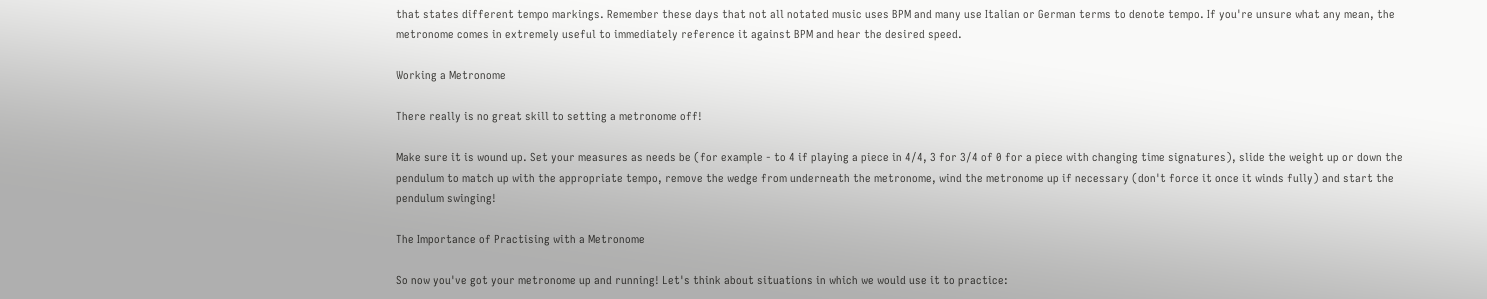that states different tempo markings. Remember these days that not all notated music uses BPM and many use Italian or German terms to denote tempo. If you're unsure what any mean, the metronome comes in extremely useful to immediately reference it against BPM and hear the desired speed.

Working a Metronome

There really is no great skill to setting a metronome off!

Make sure it is wound up. Set your measures as needs be (for example - to 4 if playing a piece in 4/4, 3 for 3/4 of 0 for a piece with changing time signatures), slide the weight up or down the pendulum to match up with the appropriate tempo, remove the wedge from underneath the metronome, wind the metronome up if necessary (don't force it once it winds fully) and start the pendulum swinging!

The Importance of Practising with a Metronome

So now you've got your metronome up and running! Let's think about situations in which we would use it to practice: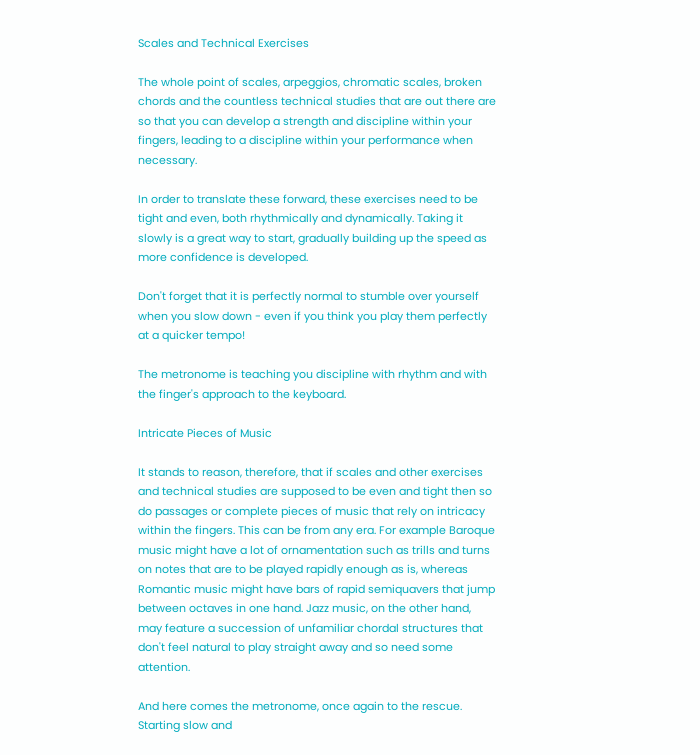Scales and Technical Exercises

The whole point of scales, arpeggios, chromatic scales, broken chords and the countless technical studies that are out there are so that you can develop a strength and discipline within your fingers, leading to a discipline within your performance when necessary.

In order to translate these forward, these exercises need to be tight and even, both rhythmically and dynamically. Taking it slowly is a great way to start, gradually building up the speed as more confidence is developed.

Don't forget that it is perfectly normal to stumble over yourself when you slow down - even if you think you play them perfectly at a quicker tempo!

The metronome is teaching you discipline with rhythm and with the finger's approach to the keyboard.

Intricate Pieces of Music

It stands to reason, therefore, that if scales and other exercises and technical studies are supposed to be even and tight then so do passages or complete pieces of music that rely on intricacy within the fingers. This can be from any era. For example Baroque music might have a lot of ornamentation such as trills and turns on notes that are to be played rapidly enough as is, whereas Romantic music might have bars of rapid semiquavers that jump between octaves in one hand. Jazz music, on the other hand, may feature a succession of unfamiliar chordal structures that don't feel natural to play straight away and so need some attention.

And here comes the metronome, once again to the rescue. Starting slow and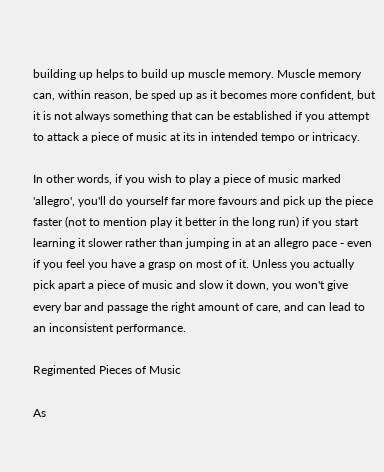building up helps to build up muscle memory. Muscle memory can, within reason, be sped up as it becomes more confident, but it is not always something that can be established if you attempt to attack a piece of music at its in intended tempo or intricacy.

In other words, if you wish to play a piece of music marked 'allegro', you'll do yourself far more favours and pick up the piece faster (not to mention play it better in the long run) if you start learning it slower rather than jumping in at an allegro pace - even if you feel you have a grasp on most of it. Unless you actually pick apart a piece of music and slow it down, you won't give every bar and passage the right amount of care, and can lead to an inconsistent performance.

Regimented Pieces of Music

As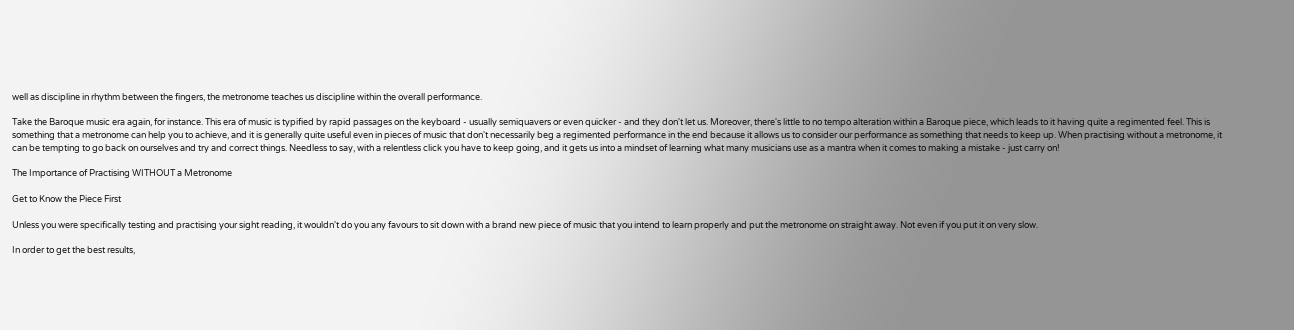well as discipline in rhythm between the fingers, the metronome teaches us discipline within the overall performance.

Take the Baroque music era again, for instance. This era of music is typified by rapid passages on the keyboard - usually semiquavers or even quicker - and they don't let us. Moreover, there's little to no tempo alteration within a Baroque piece, which leads to it having quite a regimented feel. This is something that a metronome can help you to achieve, and it is generally quite useful even in pieces of music that don't necessarily beg a regimented performance in the end because it allows us to consider our performance as something that needs to keep up. When practising without a metronome, it can be tempting to go back on ourselves and try and correct things. Needless to say, with a relentless click you have to keep going, and it gets us into a mindset of learning what many musicians use as a mantra when it comes to making a mistake - just carry on!

The Importance of Practising WITHOUT a Metronome

Get to Know the Piece First

Unless you were specifically testing and practising your sight reading, it wouldn't do you any favours to sit down with a brand new piece of music that you intend to learn properly and put the metronome on straight away. Not even if you put it on very slow.

In order to get the best results,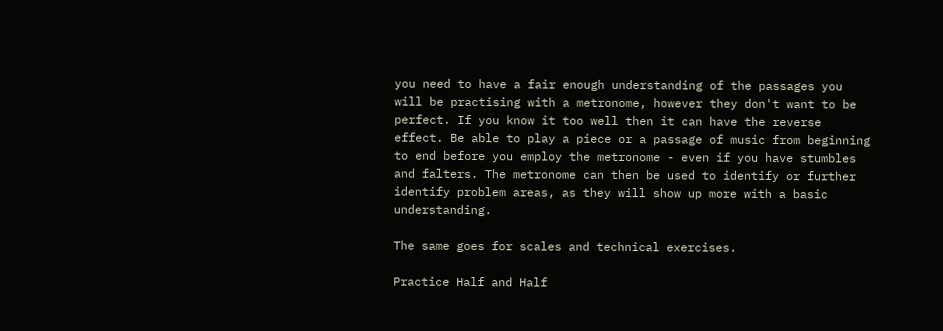you need to have a fair enough understanding of the passages you will be practising with a metronome, however they don't want to be perfect. If you know it too well then it can have the reverse effect. Be able to play a piece or a passage of music from beginning to end before you employ the metronome - even if you have stumbles and falters. The metronome can then be used to identify or further identify problem areas, as they will show up more with a basic understanding.

The same goes for scales and technical exercises.

Practice Half and Half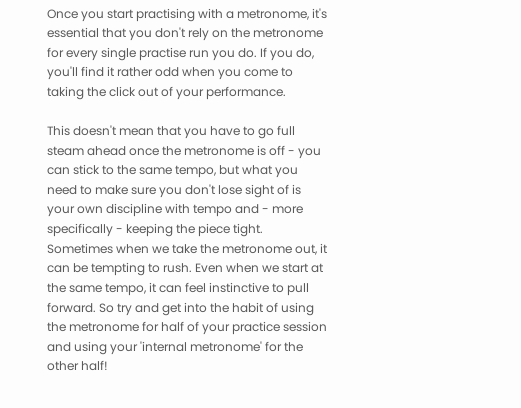Once you start practising with a metronome, it's essential that you don't rely on the metronome for every single practise run you do. If you do, you'll find it rather odd when you come to taking the click out of your performance.

This doesn't mean that you have to go full steam ahead once the metronome is off - you can stick to the same tempo, but what you need to make sure you don't lose sight of is your own discipline with tempo and - more specifically - keeping the piece tight. Sometimes when we take the metronome out, it can be tempting to rush. Even when we start at the same tempo, it can feel instinctive to pull forward. So try and get into the habit of using the metronome for half of your practice session and using your 'internal metronome' for the other half!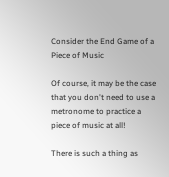Consider the End Game of a Piece of Music

Of course, it may be the case that you don't need to use a metronome to practice a piece of music at all!

There is such a thing as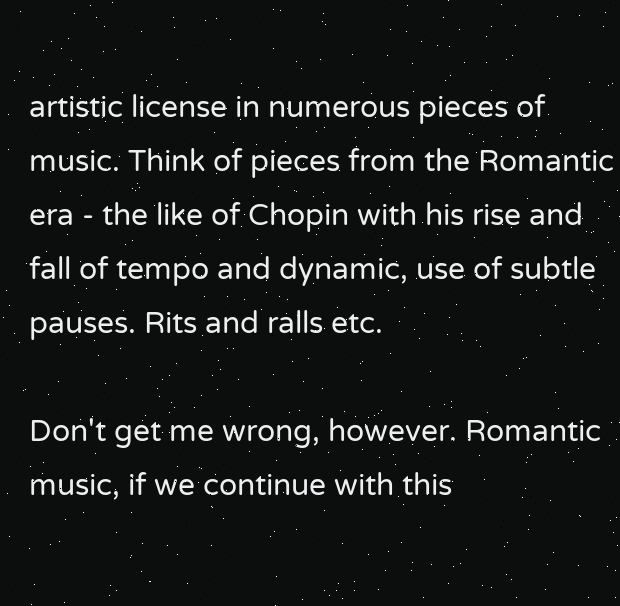artistic license in numerous pieces of music. Think of pieces from the Romantic era - the like of Chopin with his rise and fall of tempo and dynamic, use of subtle pauses. Rits and ralls etc.

Don't get me wrong, however. Romantic music, if we continue with this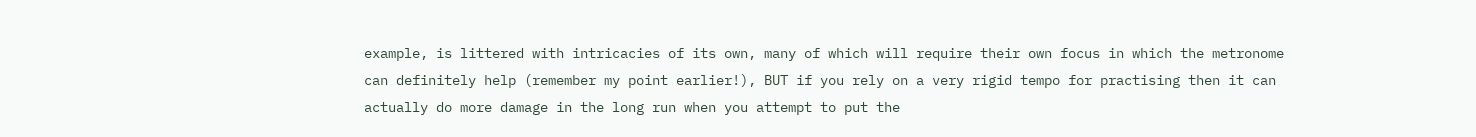example, is littered with intricacies of its own, many of which will require their own focus in which the metronome can definitely help (remember my point earlier!), BUT if you rely on a very rigid tempo for practising then it can actually do more damage in the long run when you attempt to put the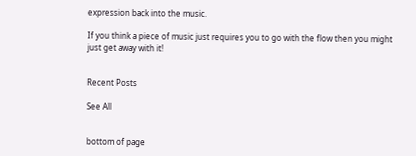expression back into the music.

If you think a piece of music just requires you to go with the flow then you might just get away with it!


Recent Posts

See All


bottom of page